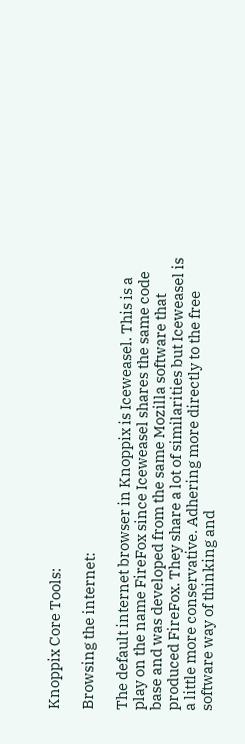Knoppix Core Tools:

Browsing the internet:

The default internet browser in Knoppix is Iceweasel. This is a play on the name FireFox since Iceweasel shares the same code base and was developed from the same Mozilla software that produced FireFox. They share a lot of similarities but Iceweasel is a little more conservative. Adhering more directly to the free software way of thinking and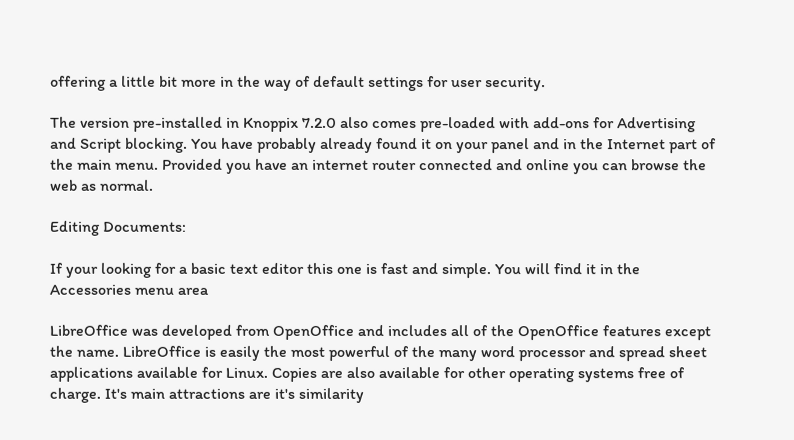offering a little bit more in the way of default settings for user security.

The version pre-installed in Knoppix 7.2.0 also comes pre-loaded with add-ons for Advertising and Script blocking. You have probably already found it on your panel and in the Internet part of the main menu. Provided you have an internet router connected and online you can browse the web as normal.

Editing Documents:

If your looking for a basic text editor this one is fast and simple. You will find it in the Accessories menu area

LibreOffice was developed from OpenOffice and includes all of the OpenOffice features except the name. LibreOffice is easily the most powerful of the many word processor and spread sheet applications available for Linux. Copies are also available for other operating systems free of charge. It's main attractions are it's similarity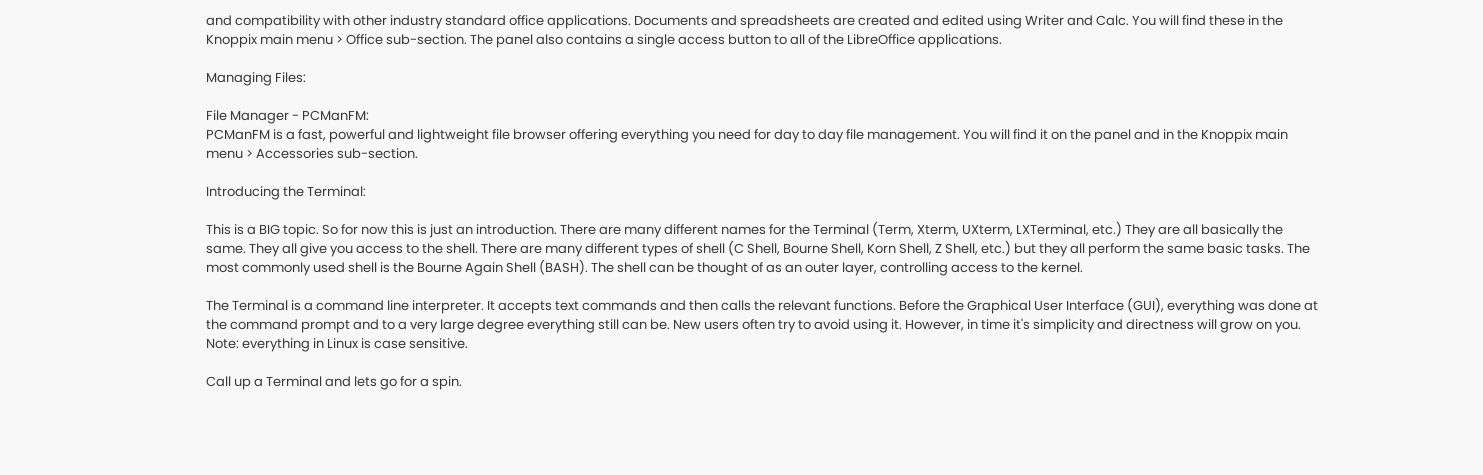and compatibility with other industry standard office applications. Documents and spreadsheets are created and edited using Writer and Calc. You will find these in the Knoppix main menu > Office sub-section. The panel also contains a single access button to all of the LibreOffice applications.

Managing Files:

File Manager - PCManFM:
PCManFM is a fast, powerful and lightweight file browser offering everything you need for day to day file management. You will find it on the panel and in the Knoppix main menu > Accessories sub-section.

Introducing the Terminal:

This is a BIG topic. So for now this is just an introduction. There are many different names for the Terminal (Term, Xterm, UXterm, LXTerminal, etc.) They are all basically the same. They all give you access to the shell. There are many different types of shell (C Shell, Bourne Shell, Korn Shell, Z Shell, etc.) but they all perform the same basic tasks. The most commonly used shell is the Bourne Again Shell (BASH). The shell can be thought of as an outer layer, controlling access to the kernel.

The Terminal is a command line interpreter. It accepts text commands and then calls the relevant functions. Before the Graphical User Interface (GUI), everything was done at the command prompt and to a very large degree everything still can be. New users often try to avoid using it. However, in time it's simplicity and directness will grow on you. Note: everything in Linux is case sensitive.

Call up a Terminal and lets go for a spin.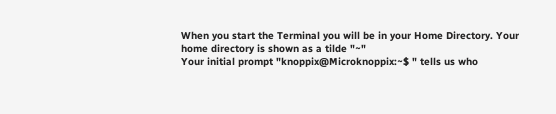When you start the Terminal you will be in your Home Directory. Your home directory is shown as a tilde "~"
Your initial prompt "knoppix@Microknoppix:~$ " tells us who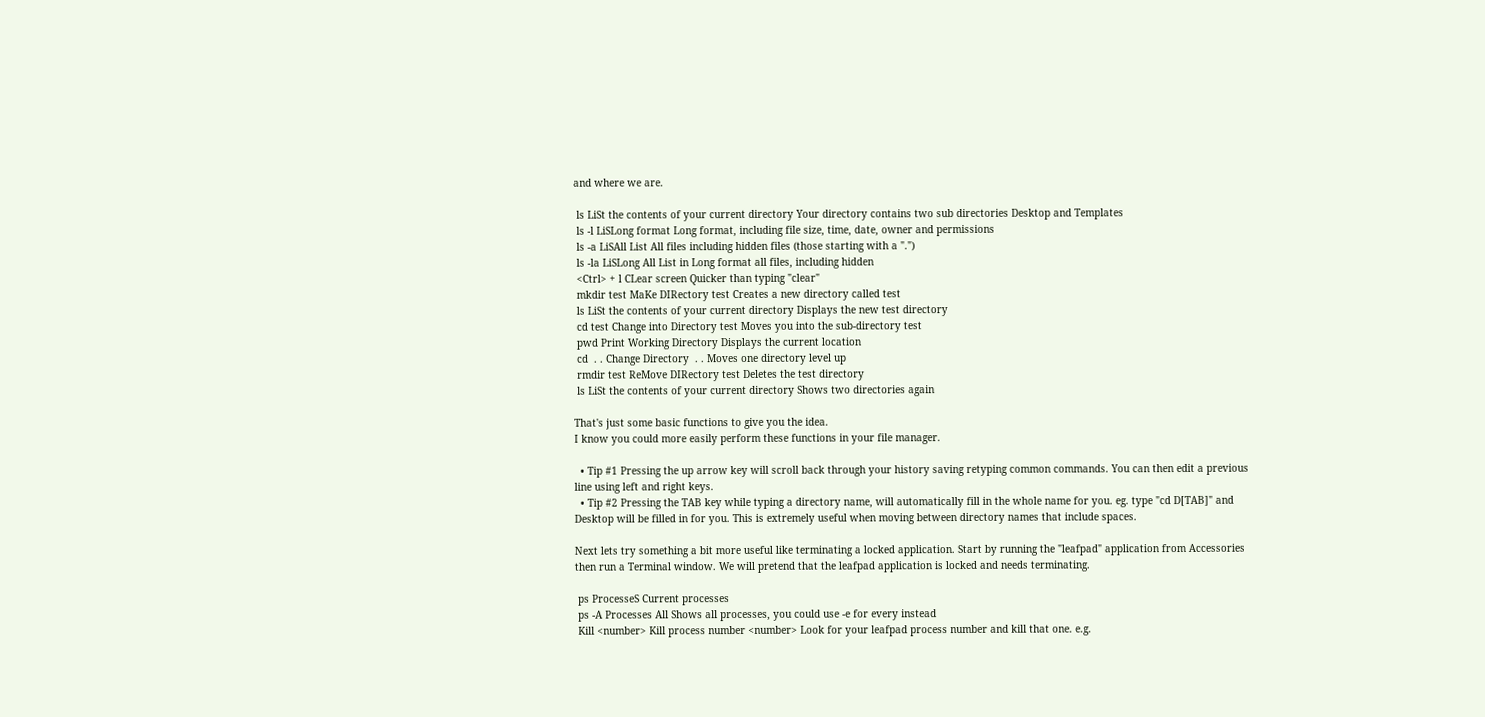and where we are.

 ls LiSt the contents of your current directory Your directory contains two sub directories Desktop and Templates
 ls -l LiSLong format Long format, including file size, time, date, owner and permissions
 ls -a LiSAll List All files including hidden files (those starting with a ".")
 ls -la LiSLong All List in Long format all files, including hidden
 <Ctrl> + l CLear screen Quicker than typing "clear"
 mkdir test MaKe DIRectory test Creates a new directory called test
 ls LiSt the contents of your current directory Displays the new test directory
 cd test Change into Directory test Moves you into the sub-directory test
 pwd Print Working Directory Displays the current location
 cd  . . Change Directory  . . Moves one directory level up
 rmdir test ReMove DIRectory test Deletes the test directory
 ls LiSt the contents of your current directory Shows two directories again

That's just some basic functions to give you the idea.
I know you could more easily perform these functions in your file manager.

  • Tip #1 Pressing the up arrow key will scroll back through your history saving retyping common commands. You can then edit a previous line using left and right keys.
  • Tip #2 Pressing the TAB key while typing a directory name, will automatically fill in the whole name for you. eg. type "cd D[TAB]" and Desktop will be filled in for you. This is extremely useful when moving between directory names that include spaces.

Next lets try something a bit more useful like terminating a locked application. Start by running the "leafpad" application from Accessories then run a Terminal window. We will pretend that the leafpad application is locked and needs terminating.

 ps ProcesseS Current processes
 ps -A Processes All Shows all processes, you could use -e for every instead
 Kill <number> Kill process number <number> Look for your leafpad process number and kill that one. e.g.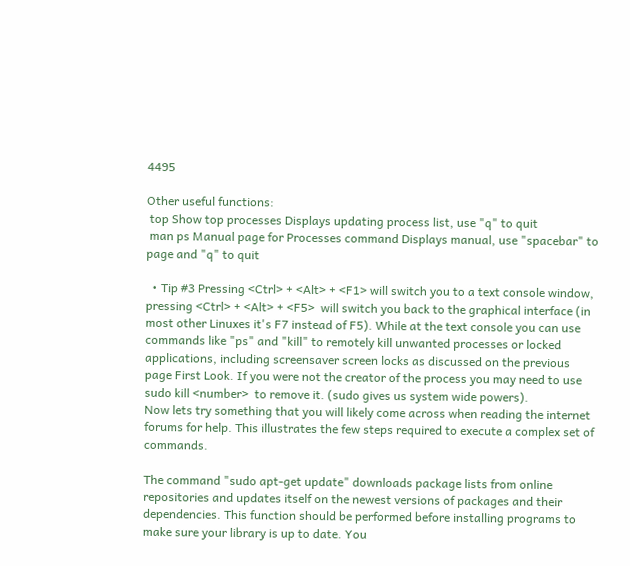4495

Other useful functions:
 top Show top processes Displays updating process list, use "q" to quit
 man ps Manual page for Processes command Displays manual, use "spacebar" to page and "q" to quit

  • Tip #3 Pressing <Ctrl> + <Alt> + <F1> will switch you to a text console window, pressing <Ctrl> + <Alt> + <F5>  will switch you back to the graphical interface (in most other Linuxes it's F7 instead of F5). While at the text console you can use commands like "ps" and "kill" to remotely kill unwanted processes or locked applications, including screensaver screen locks as discussed on the previous page First Look. If you were not the creator of the process you may need to use sudo kill <number>  to remove it. (sudo gives us system wide powers).
Now lets try something that you will likely come across when reading the internet forums for help. This illustrates the few steps required to execute a complex set of commands.

The command "sudo apt-get update" downloads package lists from online repositories and updates itself on the newest versions of packages and their dependencies. This function should be performed before installing programs to make sure your library is up to date. You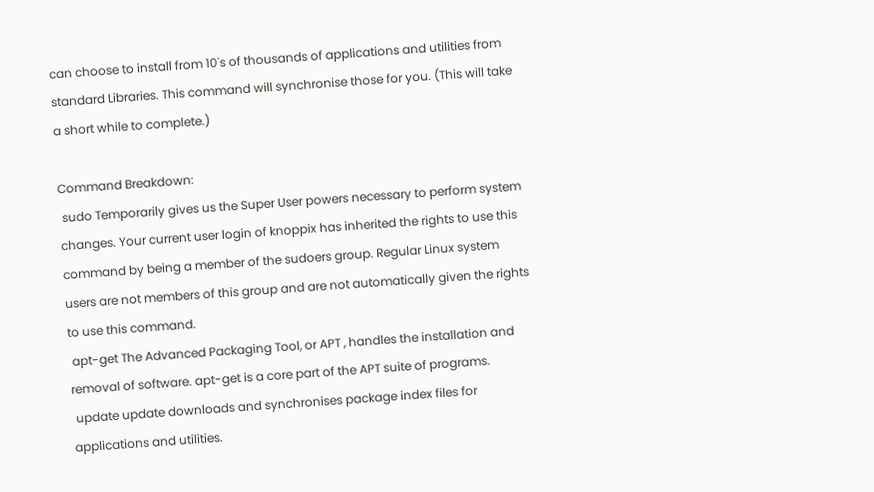can choose to install from 10's of thousands of applications and utilities from standard Libraries. This command will synchronise those for you. (This will take a short while to complete.)

Command Breakdown:
 sudo Temporarily gives us the Super User powers necessary to perform system changes. Your current user login of knoppix has inherited the rights to use this command by being a member of the sudoers group. Regular Linux system users are not members of this group and are not automatically given the rights to use this command.
 apt-get The Advanced Packaging Tool, or APT , handles the installation and removal of software. apt-get is a core part of the APT suite of programs.
 update update downloads and synchronises package index files for applications and utilities.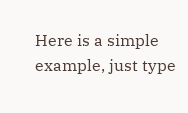Here is a simple example, just type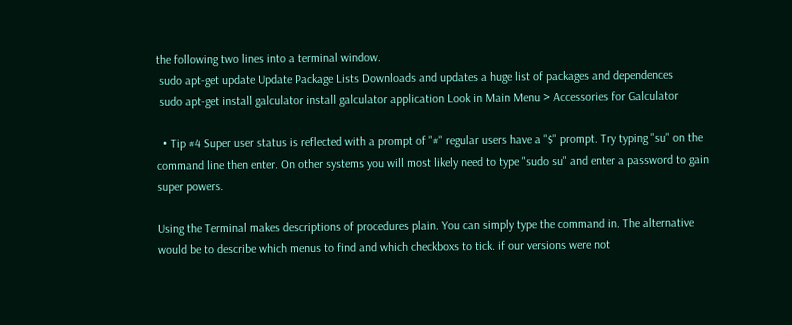the following two lines into a terminal window.
 sudo apt-get update Update Package Lists Downloads and updates a huge list of packages and dependences
 sudo apt-get install galculator install galculator application Look in Main Menu > Accessories for Galculator

  • Tip #4 Super user status is reflected with a prompt of "#" regular users have a "$" prompt. Try typing "su" on the command line then enter. On other systems you will most likely need to type "sudo su" and enter a password to gain super powers.

Using the Terminal makes descriptions of procedures plain. You can simply type the command in. The alternative would be to describe which menus to find and which checkboxs to tick. if our versions were not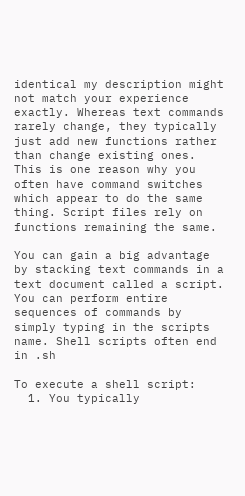identical my description might not match your experience exactly. Whereas text commands rarely change, they typically just add new functions rather than change existing ones. This is one reason why you often have command switches which appear to do the same thing. Script files rely on functions remaining the same.

You can gain a big advantage by stacking text commands in a text document called a script. You can perform entire sequences of commands by simply typing in the scripts name. Shell scripts often end in .sh

To execute a shell script:
  1. You typically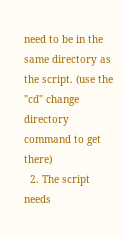need to be in the same directory as the script. (use the "cd" change directory command to get there)
  2. The script needs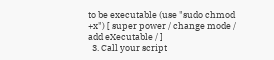to be executable (use "sudo chmod +x") [ super power / change mode / add eXecutable / ]
  3. Call your script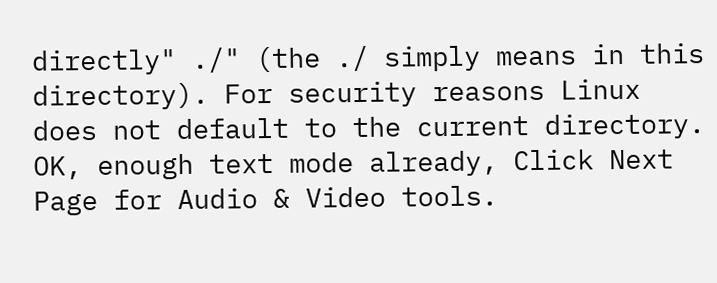directly" ./" (the ./ simply means in this directory). For security reasons Linux does not default to the current directory.
OK, enough text mode already, Click Next Page for Audio & Video tools.